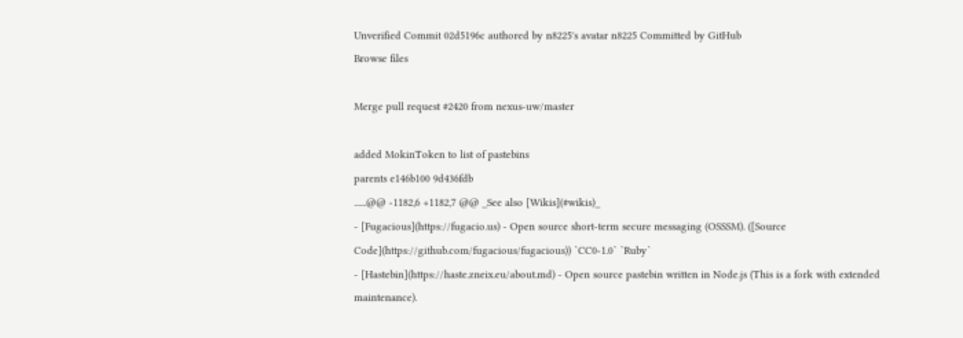Unverified Commit 02d5196c authored by n8225's avatar n8225 Committed by GitHub
Browse files

Merge pull request #2420 from nexus-uw/master

added MokinToken to list of pastebins
parents e146b100 9d436fdb
......@@ -1182,6 +1182,7 @@ _See also [Wikis](#wikis)_
- [Fugacious](https://fugacio.us) - Open source short-term secure messaging (OSSSM). ([Source Code](https://github.com/fugacious/fugacious)) `CC0-1.0` `Ruby`
- [Hastebin](https://haste.zneix.eu/about.md) - Open source pastebin written in Node.js (This is a fork with extended maintenance).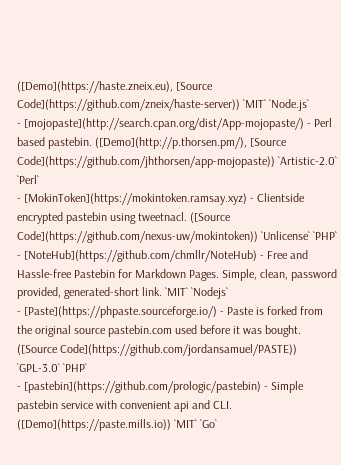([Demo](https://haste.zneix.eu), [Source Code](https://github.com/zneix/haste-server)) `MIT` `Node.js`
- [mojopaste](http://search.cpan.org/dist/App-mojopaste/) - Perl based pastebin. ([Demo](http://p.thorsen.pm/), [Source Code](https://github.com/jhthorsen/app-mojopaste)) `Artistic-2.0` `Perl`
- [MokinToken](https://mokintoken.ramsay.xyz) - Clientside encrypted pastebin using tweetnacl. ([Source Code](https://github.com/nexus-uw/mokintoken)) `Unlicense` `PHP`
- [NoteHub](https://github.com/chmllr/NoteHub) - Free and Hassle-free Pastebin for Markdown Pages. Simple, clean, password provided, generated-short link. `MIT` `Nodejs`
- [Paste](https://phpaste.sourceforge.io/) - Paste is forked from the original source pastebin.com used before it was bought. ([Source Code](https://github.com/jordansamuel/PASTE)) `GPL-3.0` `PHP`
- [pastebin](https://github.com/prologic/pastebin) - Simple pastebin service with convenient api and CLI. ([Demo](https://paste.mills.io)) `MIT` `Go`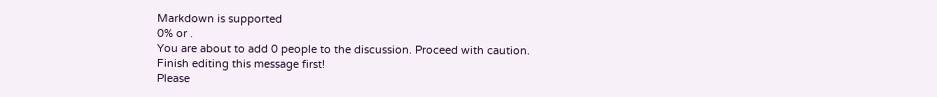Markdown is supported
0% or .
You are about to add 0 people to the discussion. Proceed with caution.
Finish editing this message first!
Please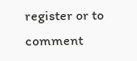register or to comment